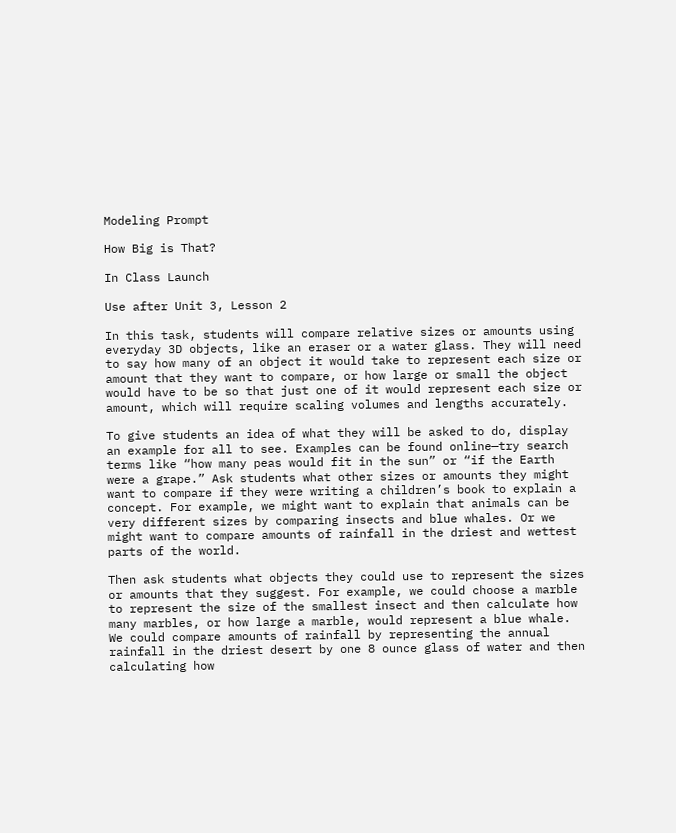Modeling Prompt

How Big is That?

In Class Launch

Use after Unit 3, Lesson 2

In this task, students will compare relative sizes or amounts using everyday 3D objects, like an eraser or a water glass. They will need to say how many of an object it would take to represent each size or amount that they want to compare, or how large or small the object would have to be so that just one of it would represent each size or amount, which will require scaling volumes and lengths accurately.

To give students an idea of what they will be asked to do, display an example for all to see. Examples can be found online—try search terms like “how many peas would fit in the sun” or “if the Earth were a grape.” Ask students what other sizes or amounts they might want to compare if they were writing a children’s book to explain a concept. For example, we might want to explain that animals can be very different sizes by comparing insects and blue whales. Or we might want to compare amounts of rainfall in the driest and wettest parts of the world.

Then ask students what objects they could use to represent the sizes or amounts that they suggest. For example, we could choose a marble to represent the size of the smallest insect and then calculate how many marbles, or how large a marble, would represent a blue whale. We could compare amounts of rainfall by representing the annual rainfall in the driest desert by one 8 ounce glass of water and then calculating how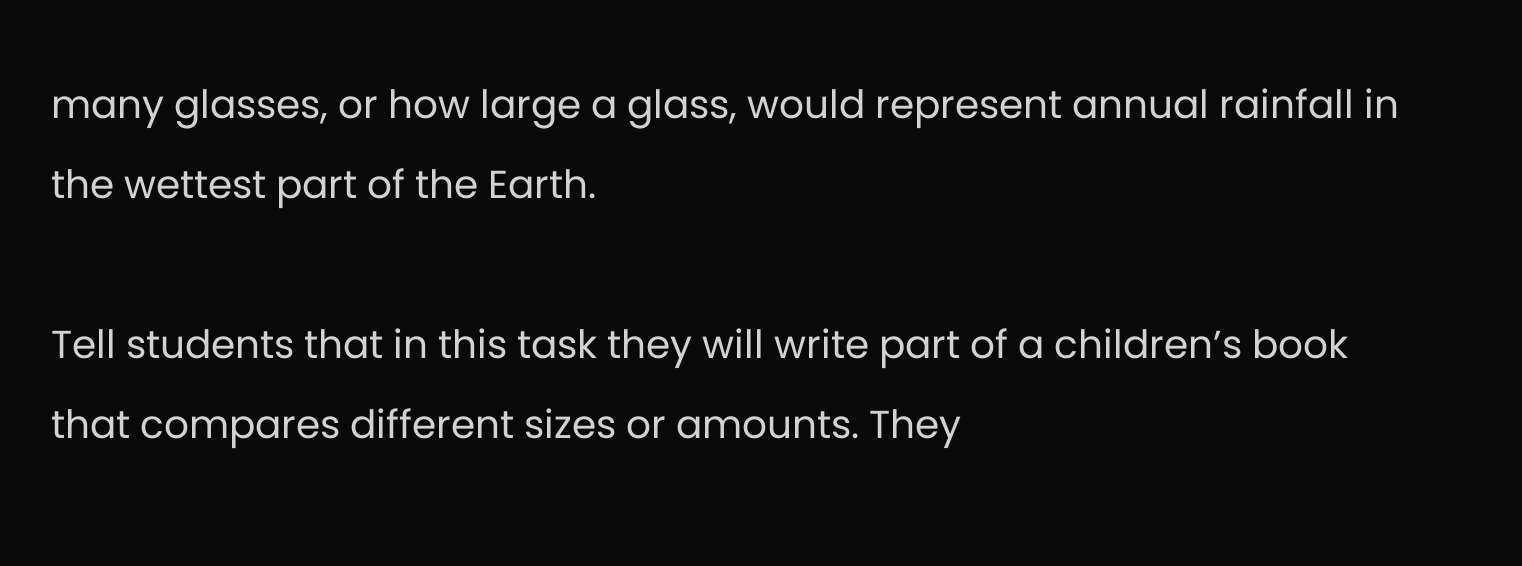many glasses, or how large a glass, would represent annual rainfall in the wettest part of the Earth.

Tell students that in this task they will write part of a children’s book that compares different sizes or amounts. They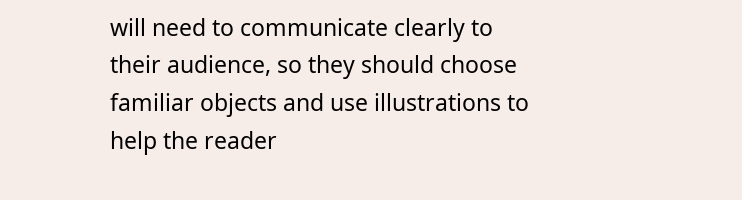will need to communicate clearly to their audience, so they should choose familiar objects and use illustrations to help the reader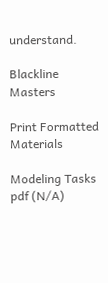understand.

Blackline Masters

Print Formatted Materials

Modeling Tasks pdf (N/A)